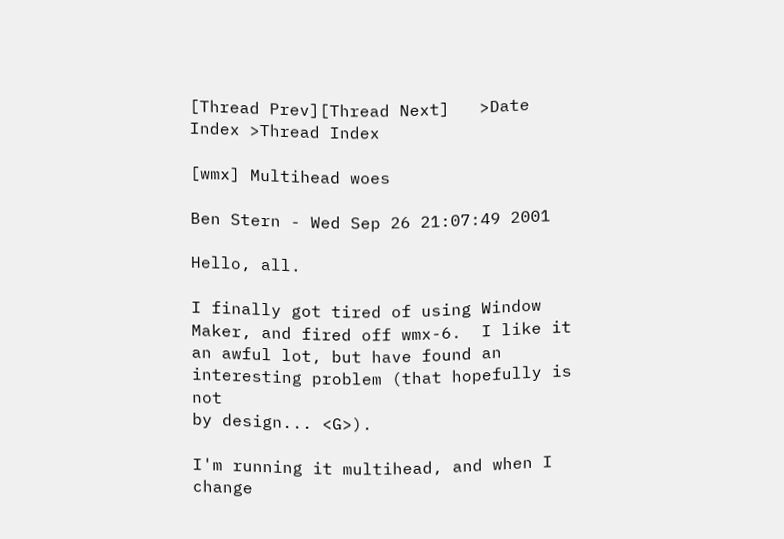[Thread Prev][Thread Next]   >Date Index >Thread Index

[wmx] Multihead woes

Ben Stern - Wed Sep 26 21:07:49 2001

Hello, all.

I finally got tired of using Window Maker, and fired off wmx-6.  I like it
an awful lot, but have found an interesting problem (that hopefully is not
by design... <G>).

I'm running it multihead, and when I change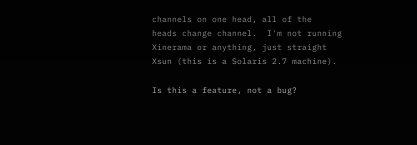channels on one head, all of the
heads change channel.  I'm not running Xinerama or anything, just straight
Xsun (this is a Solaris 2.7 machine).

Is this a feature, not a bug?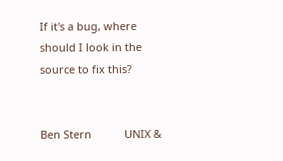If it's a bug, where should I look in the
source to fix this?


Ben Stern           UNIX &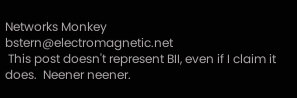Networks Monkey       bstern@electromagnetic.net
 This post doesn't represent BII, even if I claim it does.  Neener neener.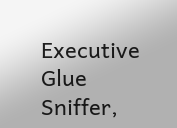Executive Glue Sniffer,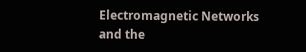Electromagnetic Networks and the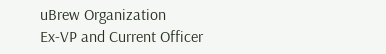uBrew Organization
Ex-VP and Current Officer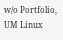w/o Portfolio, UM Linux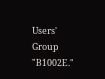Users' Group    "B1002E."